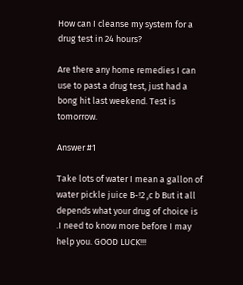How can I cleanse my system for a drug test in 24 hours?

Are there any home remedies I can use to past a drug test, just had a bong hit last weekend. Test is tomorrow.

Answer #1

Take lots of water I mean a gallon of water pickle juice B-!2 ,c b But it all depends what your drug of choice is .I need to know more before I may help you. GOOD LUCK!!!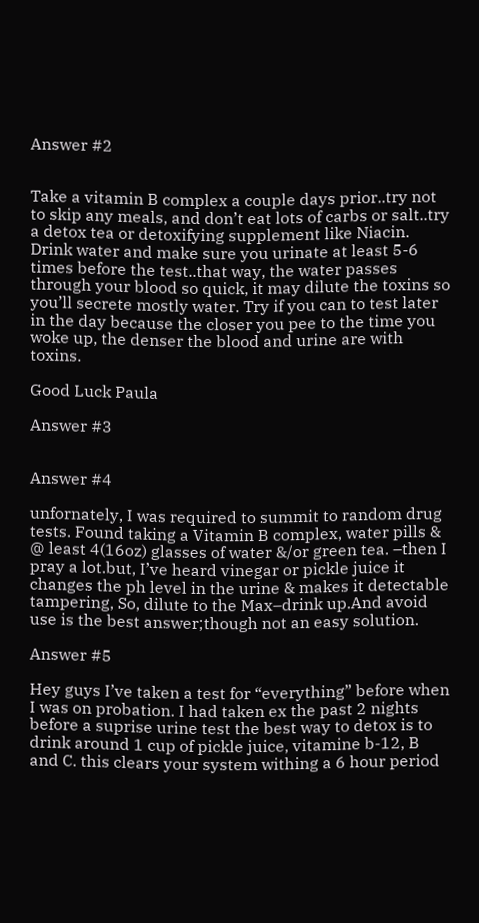Answer #2


Take a vitamin B complex a couple days prior..try not to skip any meals, and don’t eat lots of carbs or salt..try a detox tea or detoxifying supplement like Niacin. Drink water and make sure you urinate at least 5-6 times before the test..that way, the water passes through your blood so quick, it may dilute the toxins so you’ll secrete mostly water. Try if you can to test later in the day because the closer you pee to the time you woke up, the denser the blood and urine are with toxins.

Good Luck Paula

Answer #3


Answer #4

unfornately, I was required to summit to random drug tests. Found taking a Vitamin B complex, water pills & @ least 4(16oz) glasses of water &/or green tea. –then I pray a lot.but, I’ve heard vinegar or pickle juice it changes the ph level in the urine & makes it detectable tampering, So, dilute to the Max–drink up.And avoid use is the best answer;though not an easy solution.

Answer #5

Hey guys I’ve taken a test for “everything” before when I was on probation. I had taken ex the past 2 nights before a suprise urine test the best way to detox is to drink around 1 cup of pickle juice, vitamine b-12, B and C. this clears your system withing a 6 hour period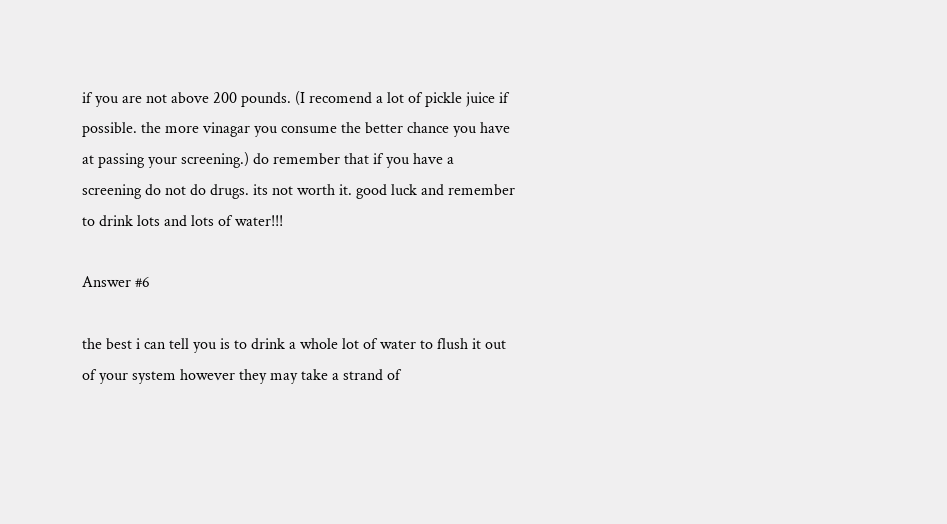if you are not above 200 pounds. (I recomend a lot of pickle juice if possible. the more vinagar you consume the better chance you have at passing your screening.) do remember that if you have a screening do not do drugs. its not worth it. good luck and remember to drink lots and lots of water!!!

Answer #6

the best i can tell you is to drink a whole lot of water to flush it out of your system however they may take a strand of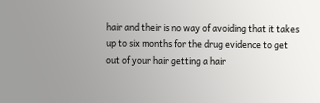hair and their is no way of avoiding that it takes up to six months for the drug evidence to get out of your hair getting a hair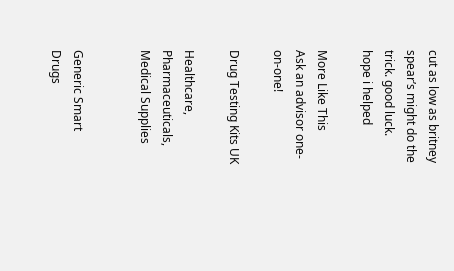cut as low as britney spear’s might do the trick. good luck. hope i helped

More Like This
Ask an advisor one-on-one!

Drug Testing Kits UK

Healthcare, Pharmaceuticals, Medical Supplies


Generic Smart Drugs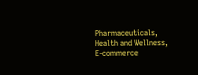Pharmaceuticals, Health and Wellness, E-commerce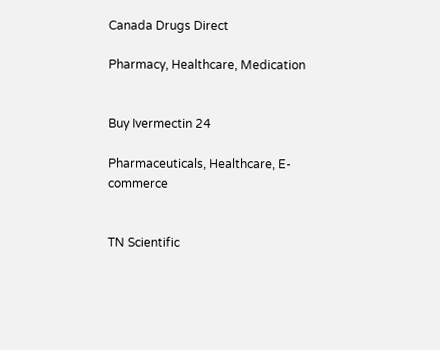Canada Drugs Direct

Pharmacy, Healthcare, Medication


Buy Ivermectin 24

Pharmaceuticals, Healthcare, E-commerce


TN Scientific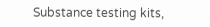Substance testing kits,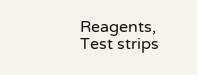Reagents, Test strips